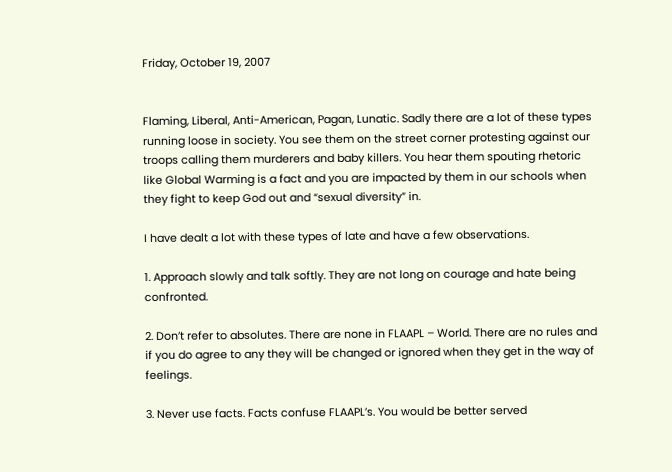Friday, October 19, 2007


Flaming, Liberal, Anti-American, Pagan, Lunatic. Sadly there are a lot of these types running loose in society. You see them on the street corner protesting against our troops calling them murderers and baby killers. You hear them spouting rhetoric like Global Warming is a fact and you are impacted by them in our schools when they fight to keep God out and “sexual diversity” in.

I have dealt a lot with these types of late and have a few observations.

1. Approach slowly and talk softly. They are not long on courage and hate being confronted.

2. Don’t refer to absolutes. There are none in FLAAPL – World. There are no rules and if you do agree to any they will be changed or ignored when they get in the way of feelings.

3. Never use facts. Facts confuse FLAAPL’s. You would be better served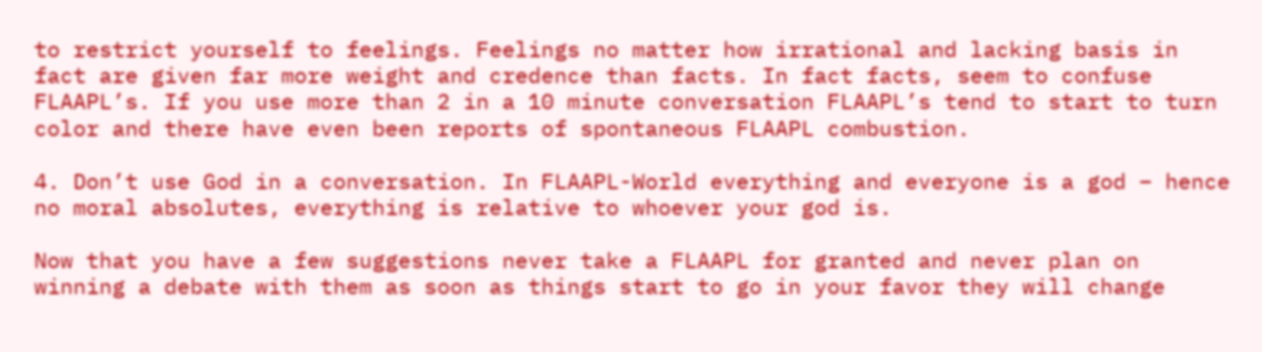to restrict yourself to feelings. Feelings no matter how irrational and lacking basis in fact are given far more weight and credence than facts. In fact facts, seem to confuse FLAAPL’s. If you use more than 2 in a 10 minute conversation FLAAPL’s tend to start to turn color and there have even been reports of spontaneous FLAAPL combustion.

4. Don’t use God in a conversation. In FLAAPL-World everything and everyone is a god – hence no moral absolutes, everything is relative to whoever your god is.

Now that you have a few suggestions never take a FLAAPL for granted and never plan on winning a debate with them as soon as things start to go in your favor they will change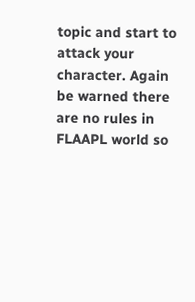topic and start to attack your character. Again be warned there are no rules in FLAAPL world so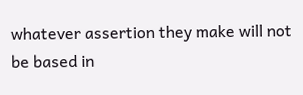whatever assertion they make will not be based in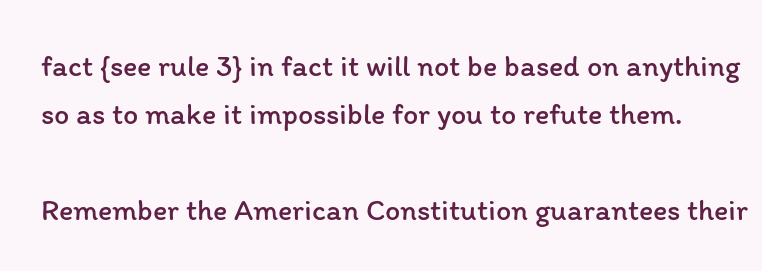fact {see rule 3} in fact it will not be based on anything so as to make it impossible for you to refute them.

Remember the American Constitution guarantees their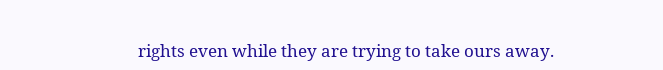rights even while they are trying to take ours away.